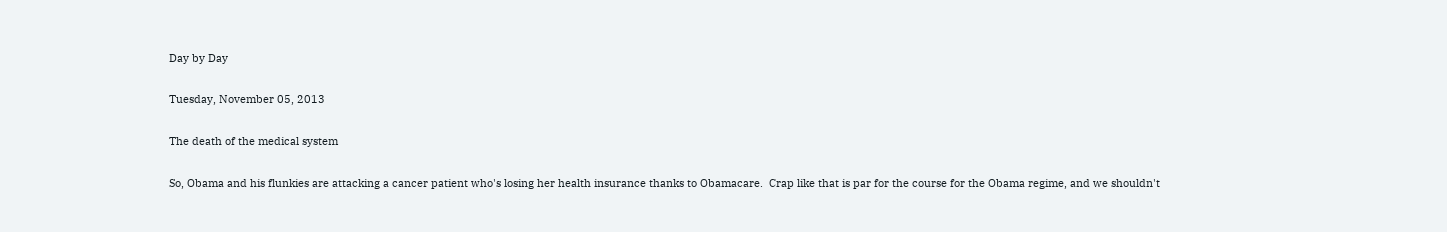Day by Day

Tuesday, November 05, 2013

The death of the medical system

So, Obama and his flunkies are attacking a cancer patient who's losing her health insurance thanks to Obamacare.  Crap like that is par for the course for the Obama regime, and we shouldn't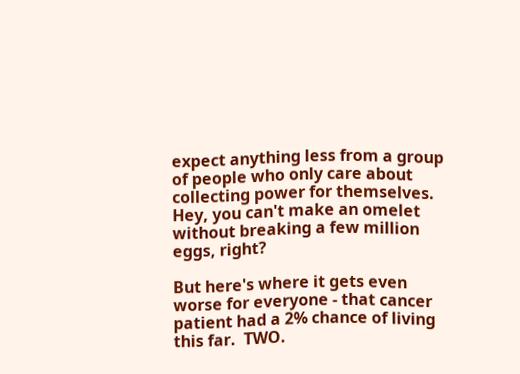expect anything less from a group of people who only care about collecting power for themselves.  Hey, you can't make an omelet without breaking a few million eggs, right?

But here's where it gets even worse for everyone - that cancer patient had a 2% chance of living this far.  TWO.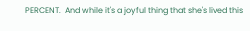PERCENT.  And while it's a joyful thing that she's lived this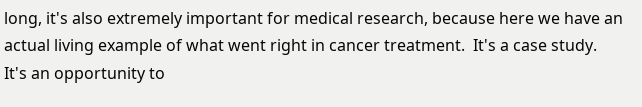long, it's also extremely important for medical research, because here we have an actual living example of what went right in cancer treatment.  It's a case study.  It's an opportunity to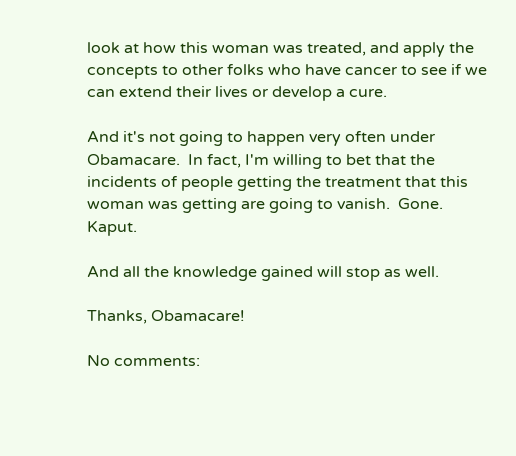look at how this woman was treated, and apply the concepts to other folks who have cancer to see if we can extend their lives or develop a cure.

And it's not going to happen very often under Obamacare.  In fact, I'm willing to bet that the incidents of people getting the treatment that this woman was getting are going to vanish.  Gone.  Kaput.

And all the knowledge gained will stop as well.

Thanks, Obamacare!

No comments: